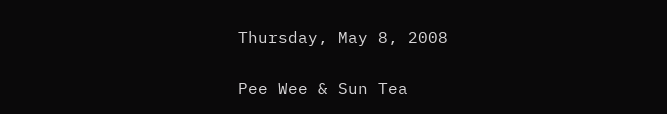Thursday, May 8, 2008

Pee Wee & Sun Tea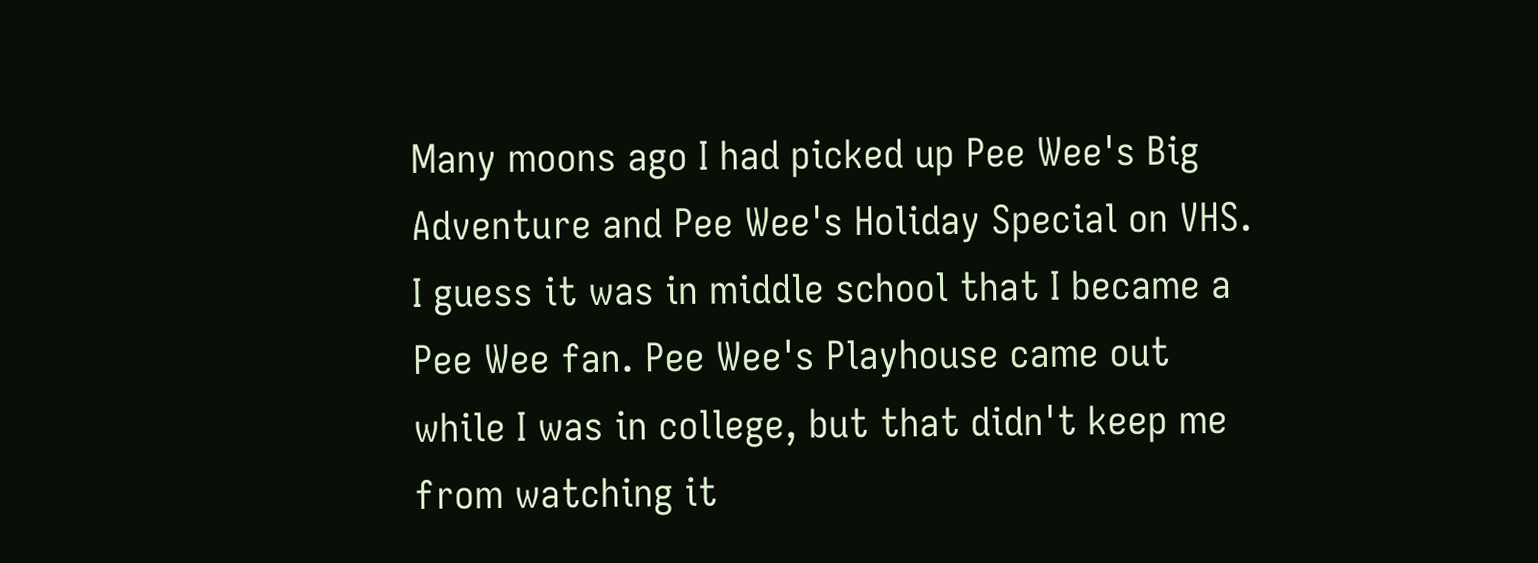Many moons ago I had picked up Pee Wee's Big Adventure and Pee Wee's Holiday Special on VHS. I guess it was in middle school that I became a Pee Wee fan. Pee Wee's Playhouse came out while I was in college, but that didn't keep me from watching it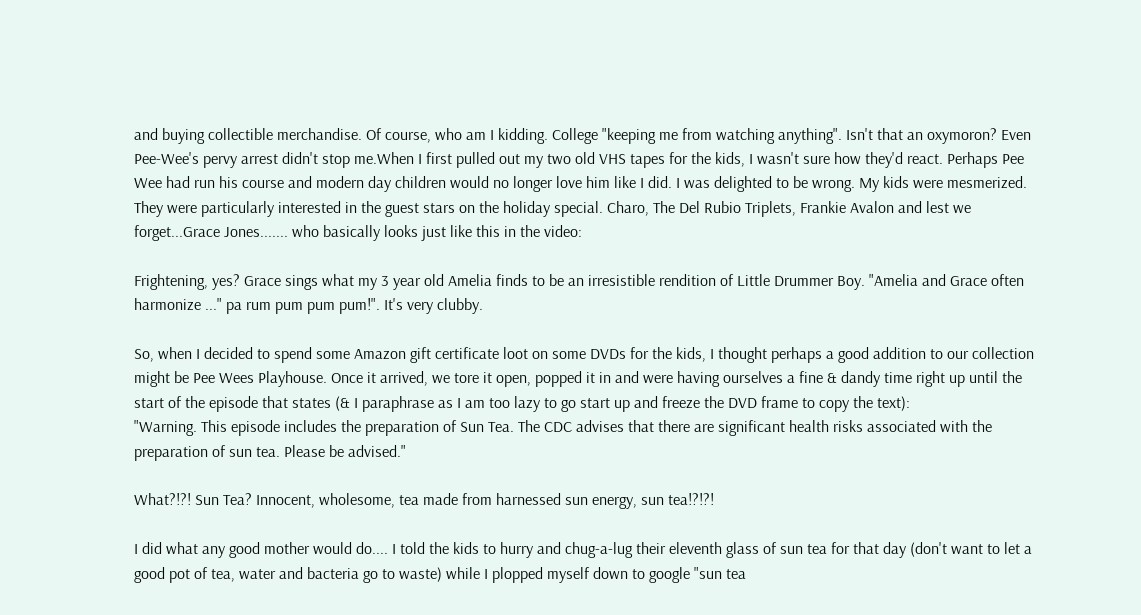and buying collectible merchandise. Of course, who am I kidding. College "keeping me from watching anything". Isn't that an oxymoron? Even Pee-Wee's pervy arrest didn't stop me.When I first pulled out my two old VHS tapes for the kids, I wasn't sure how they'd react. Perhaps Pee Wee had run his course and modern day children would no longer love him like I did. I was delighted to be wrong. My kids were mesmerized. They were particularly interested in the guest stars on the holiday special. Charo, The Del Rubio Triplets, Frankie Avalon and lest we forget...Grace Jones....... who basically looks just like this in the video:

Frightening, yes? Grace sings what my 3 year old Amelia finds to be an irresistible rendition of Little Drummer Boy. "Amelia and Grace often harmonize ..." pa rum pum pum pum!". It's very clubby.

So, when I decided to spend some Amazon gift certificate loot on some DVDs for the kids, I thought perhaps a good addition to our collection might be Pee Wees Playhouse. Once it arrived, we tore it open, popped it in and were having ourselves a fine & dandy time right up until the start of the episode that states (& I paraphrase as I am too lazy to go start up and freeze the DVD frame to copy the text):
"Warning. This episode includes the preparation of Sun Tea. The CDC advises that there are significant health risks associated with the preparation of sun tea. Please be advised."

What?!?! Sun Tea? Innocent, wholesome, tea made from harnessed sun energy, sun tea!?!?!

I did what any good mother would do.... I told the kids to hurry and chug-a-lug their eleventh glass of sun tea for that day (don't want to let a good pot of tea, water and bacteria go to waste) while I plopped myself down to google "sun tea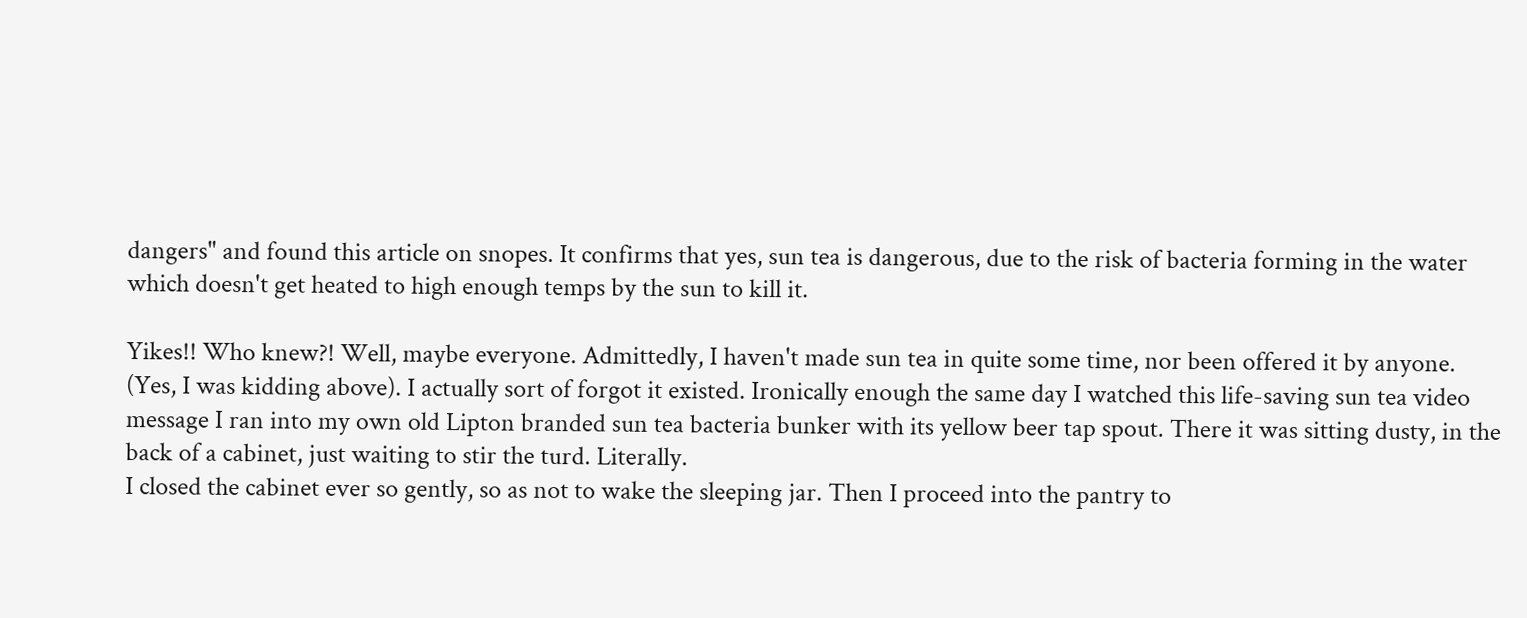dangers" and found this article on snopes. It confirms that yes, sun tea is dangerous, due to the risk of bacteria forming in the water which doesn't get heated to high enough temps by the sun to kill it.

Yikes!! Who knew?! Well, maybe everyone. Admittedly, I haven't made sun tea in quite some time, nor been offered it by anyone. (Yes, I was kidding above). I actually sort of forgot it existed. Ironically enough the same day I watched this life-saving sun tea video message I ran into my own old Lipton branded sun tea bacteria bunker with its yellow beer tap spout. There it was sitting dusty, in the back of a cabinet, just waiting to stir the turd. Literally.
I closed the cabinet ever so gently, so as not to wake the sleeping jar. Then I proceed into the pantry to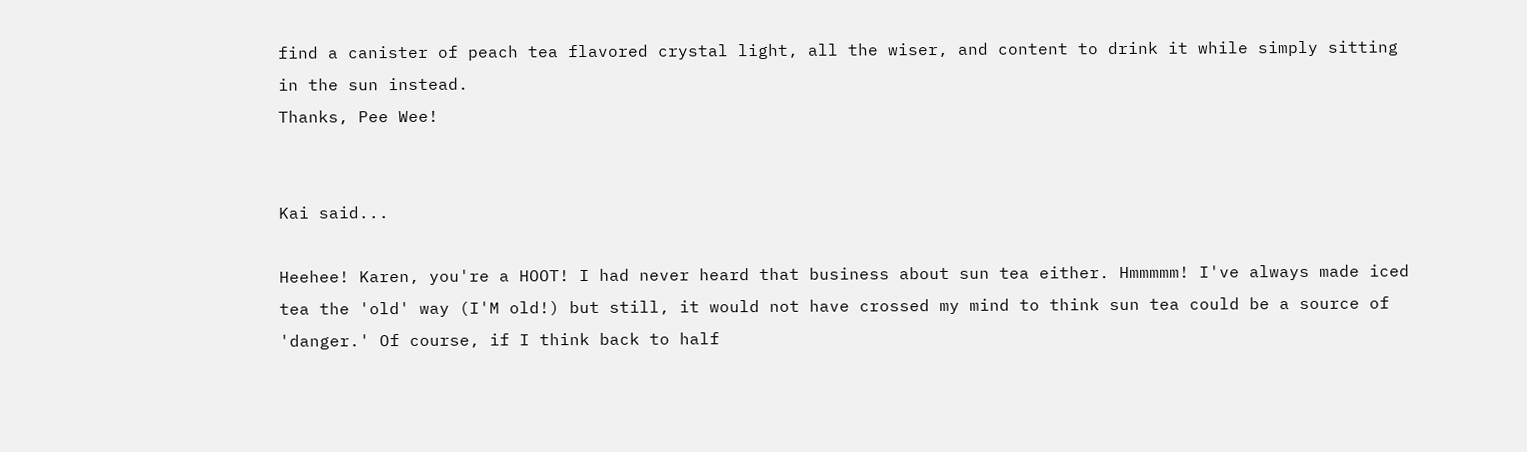find a canister of peach tea flavored crystal light, all the wiser, and content to drink it while simply sitting in the sun instead.
Thanks, Pee Wee!


Kai said...

Heehee! Karen, you're a HOOT! I had never heard that business about sun tea either. Hmmmmm! I've always made iced tea the 'old' way (I'M old!) but still, it would not have crossed my mind to think sun tea could be a source of 'danger.' Of course, if I think back to half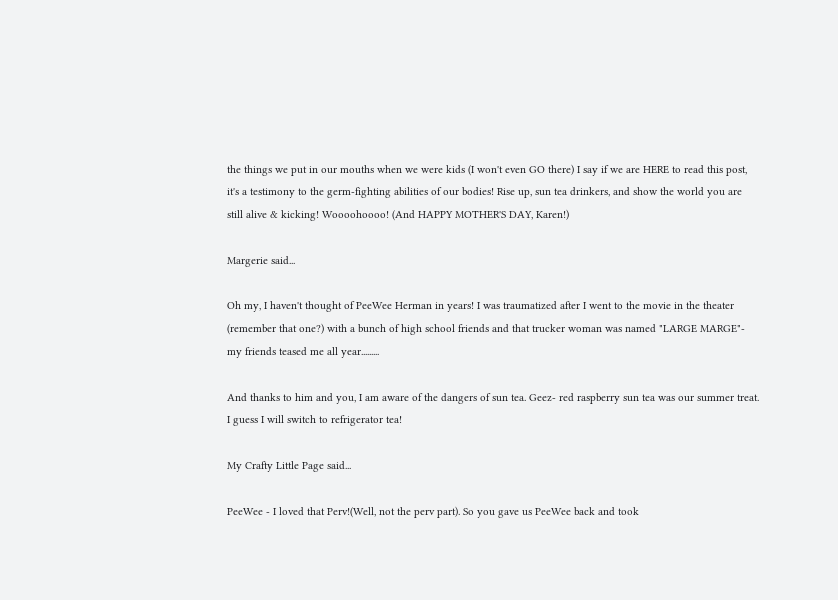the things we put in our mouths when we were kids (I won't even GO there) I say if we are HERE to read this post, it's a testimony to the germ-fighting abilities of our bodies! Rise up, sun tea drinkers, and show the world you are still alive & kicking! Woooohoooo! (And HAPPY MOTHER'S DAY, Karen!)

Margerie said...

Oh my, I haven't thought of PeeWee Herman in years! I was traumatized after I went to the movie in the theater (remember that one?) with a bunch of high school friends and that trucker woman was named "LARGE MARGE"- my friends teased me all year.........

And thanks to him and you, I am aware of the dangers of sun tea. Geez- red raspberry sun tea was our summer treat. I guess I will switch to refrigerator tea!

My Crafty Little Page said...

PeeWee - I loved that Perv!(Well, not the perv part). So you gave us PeeWee back and took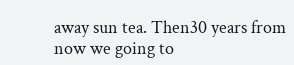away sun tea. Then30 years from now we going to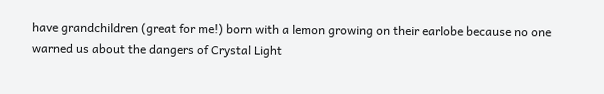have grandchildren (great for me!) born with a lemon growing on their earlobe because no one warned us about the dangers of Crystal Light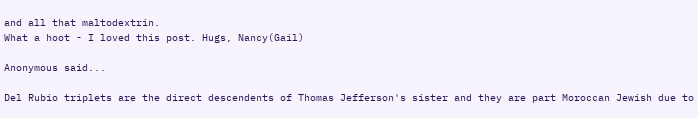and all that maltodextrin.
What a hoot - I loved this post. Hugs, Nancy(Gail)

Anonymous said...

Del Rubio triplets are the direct descendents of Thomas Jefferson's sister and they are part Moroccan Jewish due to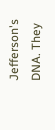Jefferson's DNA. They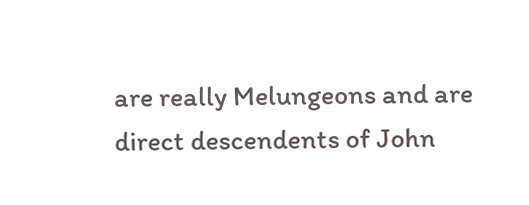are really Melungeons and are direct descendents of John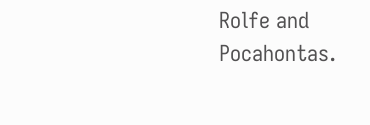Rolfe and Pocahontas.